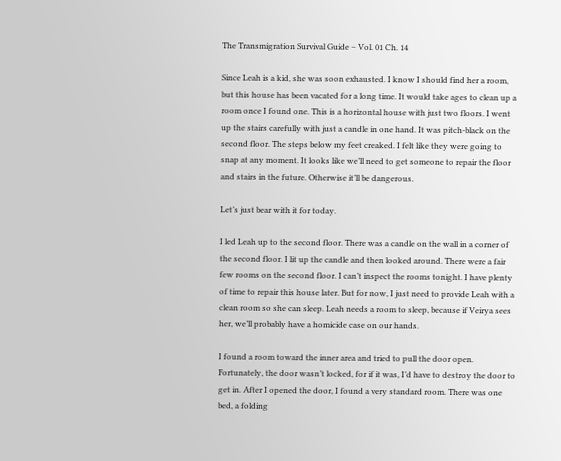The Transmigration Survival Guide – Vol. 01 Ch. 14

Since Leah is a kid, she was soon exhausted. I know I should find her a room, but this house has been vacated for a long time. It would take ages to clean up a room once I found one. This is a horizontal house with just two floors. I went up the stairs carefully with just a candle in one hand. It was pitch-black on the second floor. The steps below my feet creaked. I felt like they were going to snap at any moment. It looks like we’ll need to get someone to repair the floor and stairs in the future. Otherwise it’ll be dangerous.

Let’s just bear with it for today.

I led Leah up to the second floor. There was a candle on the wall in a corner of the second floor. I lit up the candle and then looked around. There were a fair few rooms on the second floor. I can’t inspect the rooms tonight. I have plenty of time to repair this house later. But for now, I just need to provide Leah with a clean room so she can sleep. Leah needs a room to sleep, because if Veirya sees her, we’ll probably have a homicide case on our hands.

I found a room toward the inner area and tried to pull the door open. Fortunately, the door wasn’t locked, for if it was, I’d have to destroy the door to get in. After I opened the door, I found a very standard room. There was one bed, a folding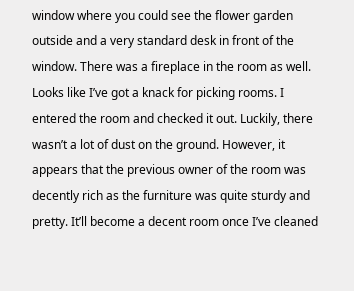window where you could see the flower garden outside and a very standard desk in front of the window. There was a fireplace in the room as well. Looks like I’ve got a knack for picking rooms. I entered the room and checked it out. Luckily, there wasn’t a lot of dust on the ground. However, it appears that the previous owner of the room was decently rich as the furniture was quite sturdy and pretty. It’ll become a decent room once I’ve cleaned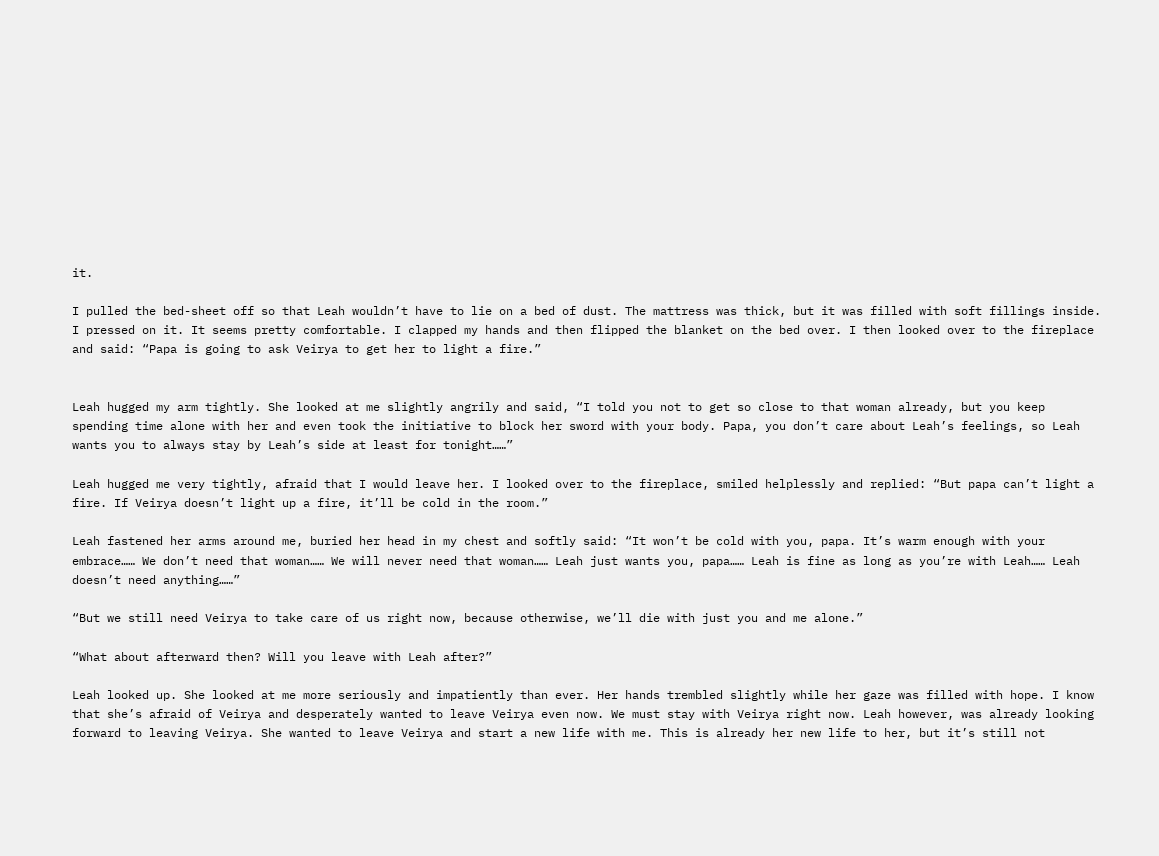it.

I pulled the bed-sheet off so that Leah wouldn’t have to lie on a bed of dust. The mattress was thick, but it was filled with soft fillings inside. I pressed on it. It seems pretty comfortable. I clapped my hands and then flipped the blanket on the bed over. I then looked over to the fireplace and said: “Papa is going to ask Veirya to get her to light a fire.”


Leah hugged my arm tightly. She looked at me slightly angrily and said, “I told you not to get so close to that woman already, but you keep spending time alone with her and even took the initiative to block her sword with your body. Papa, you don’t care about Leah’s feelings, so Leah wants you to always stay by Leah’s side at least for tonight……”

Leah hugged me very tightly, afraid that I would leave her. I looked over to the fireplace, smiled helplessly and replied: “But papa can’t light a fire. If Veirya doesn’t light up a fire, it’ll be cold in the room.”

Leah fastened her arms around me, buried her head in my chest and softly said: “It won’t be cold with you, papa. It’s warm enough with your embrace…… We don’t need that woman…… We will never need that woman…… Leah just wants you, papa…… Leah is fine as long as you’re with Leah…… Leah doesn’t need anything……”

“But we still need Veirya to take care of us right now, because otherwise, we’ll die with just you and me alone.”

“What about afterward then? Will you leave with Leah after?”

Leah looked up. She looked at me more seriously and impatiently than ever. Her hands trembled slightly while her gaze was filled with hope. I know that she’s afraid of Veirya and desperately wanted to leave Veirya even now. We must stay with Veirya right now. Leah however, was already looking forward to leaving Veirya. She wanted to leave Veirya and start a new life with me. This is already her new life to her, but it’s still not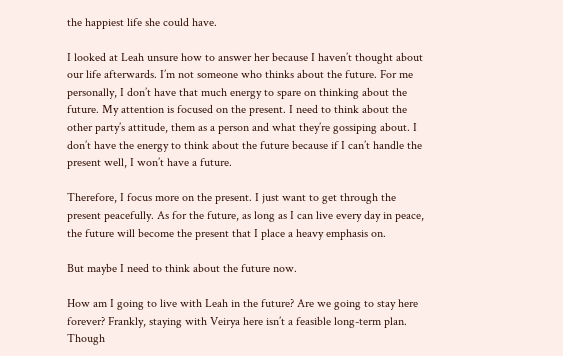the happiest life she could have.

I looked at Leah unsure how to answer her because I haven’t thought about our life afterwards. I’m not someone who thinks about the future. For me personally, I don’t have that much energy to spare on thinking about the future. My attention is focused on the present. I need to think about the other party’s attitude, them as a person and what they’re gossiping about. I don’t have the energy to think about the future because if I can’t handle the present well, I won’t have a future.

Therefore, I focus more on the present. I just want to get through the present peacefully. As for the future, as long as I can live every day in peace, the future will become the present that I place a heavy emphasis on.

But maybe I need to think about the future now.

How am I going to live with Leah in the future? Are we going to stay here forever? Frankly, staying with Veirya here isn’t a feasible long-term plan. Though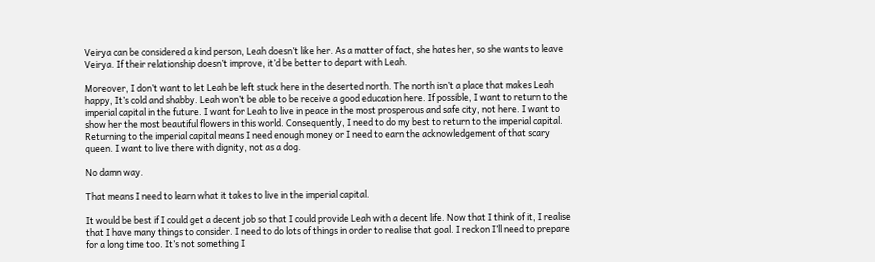Veirya can be considered a kind person, Leah doesn’t like her. As a matter of fact, she hates her, so she wants to leave Veirya. If their relationship doesn’t improve, it’d be better to depart with Leah.

Moreover, I don’t want to let Leah be left stuck here in the deserted north. The north isn’t a place that makes Leah happy, It’s cold and shabby. Leah won’t be able to be receive a good education here. If possible, I want to return to the imperial capital in the future. I want for Leah to live in peace in the most prosperous and safe city, not here. I want to show her the most beautiful flowers in this world. Consequently, I need to do my best to return to the imperial capital. Returning to the imperial capital means I need enough money or I need to earn the acknowledgement of that scary queen. I want to live there with dignity, not as a dog.

No damn way.

That means I need to learn what it takes to live in the imperial capital.

It would be best if I could get a decent job so that I could provide Leah with a decent life. Now that I think of it, I realise that I have many things to consider. I need to do lots of things in order to realise that goal. I reckon I’ll need to prepare for a long time too. It’s not something I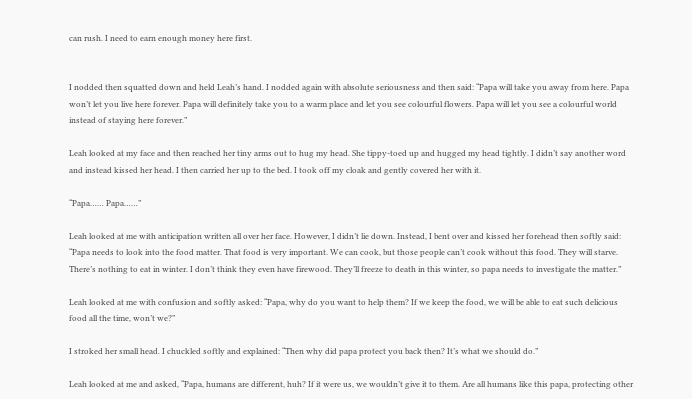can rush. I need to earn enough money here first.


I nodded then squatted down and held Leah’s hand. I nodded again with absolute seriousness and then said: “Papa will take you away from here. Papa won’t let you live here forever. Papa will definitely take you to a warm place and let you see colourful flowers. Papa will let you see a colourful world instead of staying here forever.”

Leah looked at my face and then reached her tiny arms out to hug my head. She tippy-toed up and hugged my head tightly. I didn’t say another word and instead kissed her head. I then carried her up to the bed. I took off my cloak and gently covered her with it.

“Papa…… Papa……”

Leah looked at me with anticipation written all over her face. However, I didn’t lie down. Instead, I bent over and kissed her forehead then softly said: “Papa needs to look into the food matter. That food is very important. We can cook, but those people can’t cook without this food. They will starve. There’s nothing to eat in winter. I don’t think they even have firewood. They’ll freeze to death in this winter, so papa needs to investigate the matter.”

Leah looked at me with confusion and softly asked: “Papa, why do you want to help them? If we keep the food, we will be able to eat such delicious food all the time, won’t we?”

I stroked her small head. I chuckled softly and explained: “Then why did papa protect you back then? It’s what we should do.”

Leah looked at me and asked, “Papa, humans are different, huh? If it were us, we wouldn’t give it to them. Are all humans like this papa, protecting other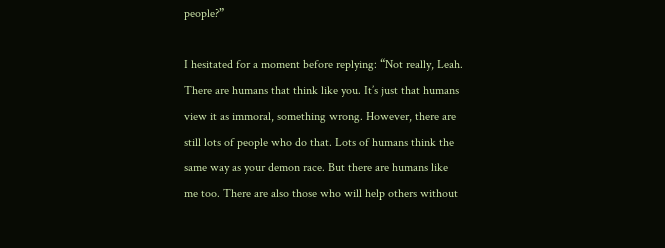people?”

I hesitated for a moment before replying: “Not really, Leah. There are humans that think like you. It’s just that humans view it as immoral, something wrong. However, there are still lots of people who do that. Lots of humans think the same way as your demon race. But there are humans like me too. There are also those who will help others without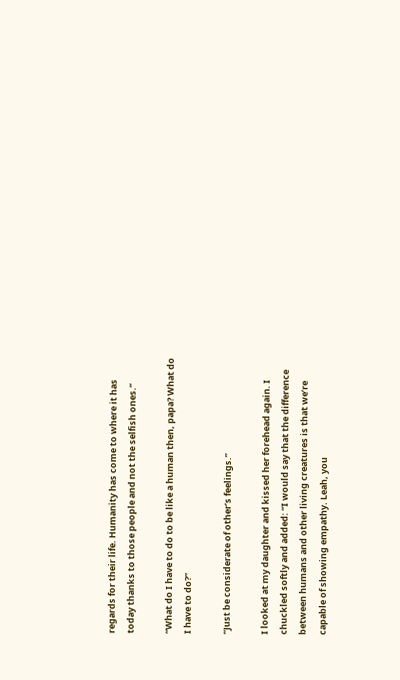regards for their life. Humanity has come to where it has today thanks to those people and not the selfish ones.”

“What do I have to do to be like a human then, papa? What do I have to do?”

“Just be considerate of other’s feelings.”

I looked at my daughter and kissed her forehead again. I chuckled softly and added: “I would say that the difference between humans and other living creatures is that we’re capable of showing empathy. Leah, you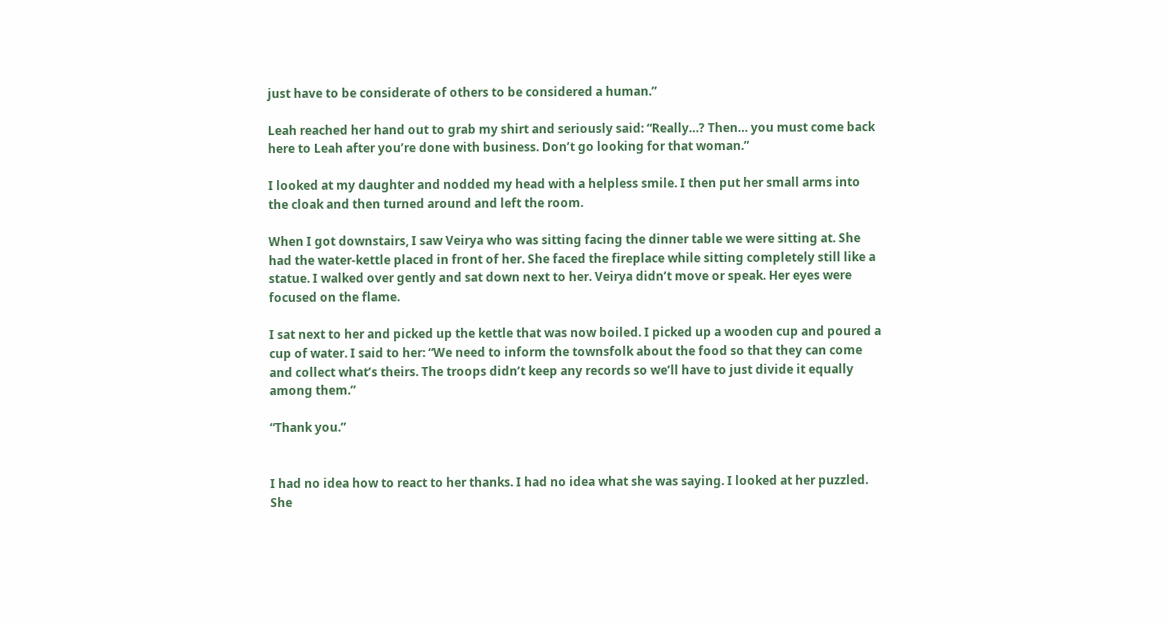just have to be considerate of others to be considered a human.”

Leah reached her hand out to grab my shirt and seriously said: “Really…? Then… you must come back here to Leah after you’re done with business. Don’t go looking for that woman.”

I looked at my daughter and nodded my head with a helpless smile. I then put her small arms into the cloak and then turned around and left the room.

When I got downstairs, I saw Veirya who was sitting facing the dinner table we were sitting at. She had the water-kettle placed in front of her. She faced the fireplace while sitting completely still like a statue. I walked over gently and sat down next to her. Veirya didn’t move or speak. Her eyes were focused on the flame.

I sat next to her and picked up the kettle that was now boiled. I picked up a wooden cup and poured a cup of water. I said to her: “We need to inform the townsfolk about the food so that they can come and collect what’s theirs. The troops didn’t keep any records so we’ll have to just divide it equally among them.”

“Thank you.”


I had no idea how to react to her thanks. I had no idea what she was saying. I looked at her puzzled. She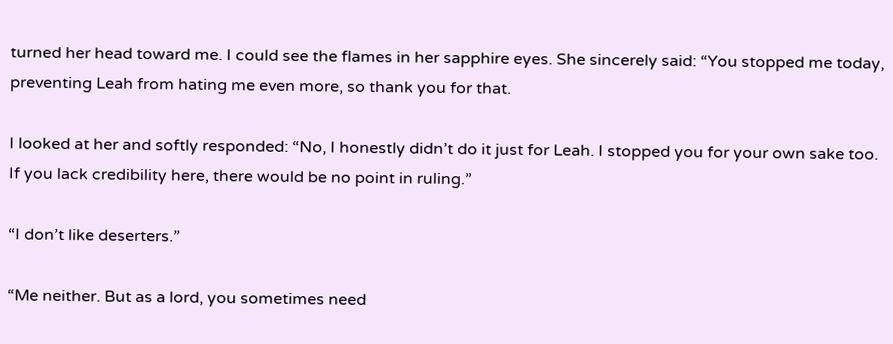turned her head toward me. I could see the flames in her sapphire eyes. She sincerely said: “You stopped me today, preventing Leah from hating me even more, so thank you for that.

I looked at her and softly responded: “No, I honestly didn’t do it just for Leah. I stopped you for your own sake too. If you lack credibility here, there would be no point in ruling.”

“I don’t like deserters.”

“Me neither. But as a lord, you sometimes need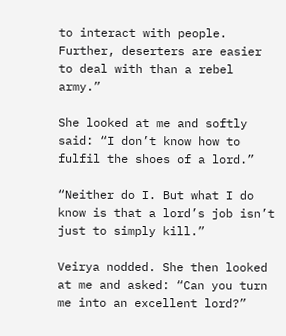to interact with people. Further, deserters are easier to deal with than a rebel army.”

She looked at me and softly said: “I don’t know how to fulfil the shoes of a lord.”

“Neither do I. But what I do know is that a lord’s job isn’t just to simply kill.”

Veirya nodded. She then looked at me and asked: “Can you turn me into an excellent lord?”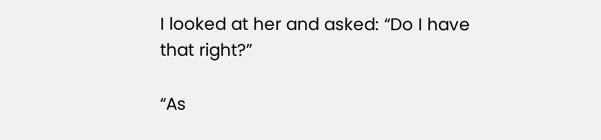I looked at her and asked: “Do I have that right?”

“As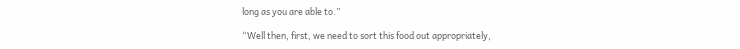long as you are able to.”

“Well then, first, we need to sort this food out appropriately,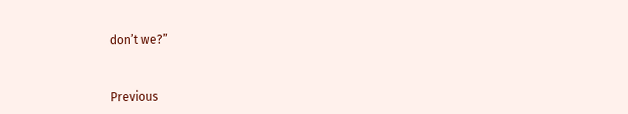don’t we?”


Previous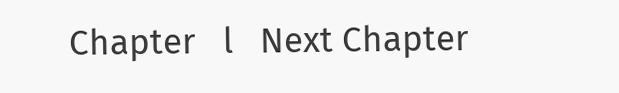Chapter   l   Next Chapter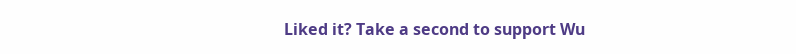Liked it? Take a second to support Wu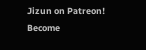Jizun on Patreon!
Become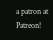a patron at Patreon!